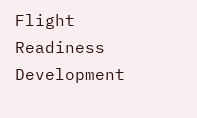Flight Readiness Development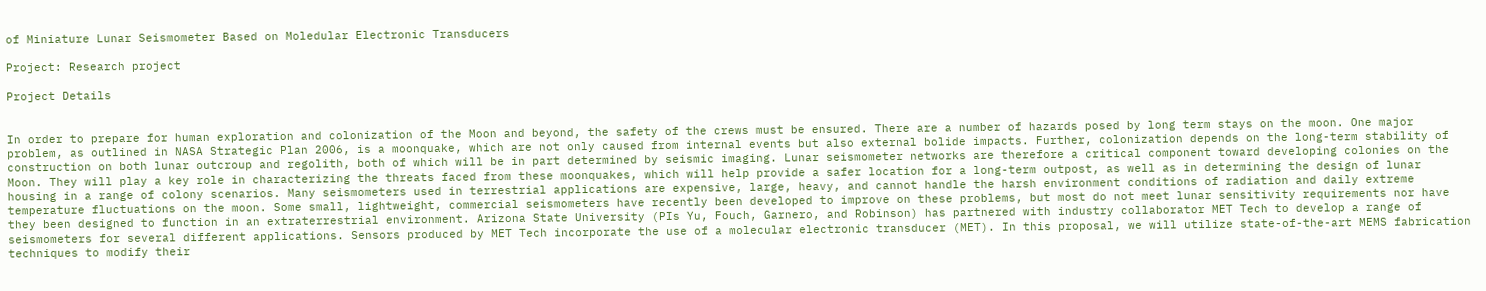of Miniature Lunar Seismometer Based on Moledular Electronic Transducers

Project: Research project

Project Details


In order to prepare for human exploration and colonization of the Moon and beyond, the safety of the crews must be ensured. There are a number of hazards posed by long term stays on the moon. One major problem, as outlined in NASA Strategic Plan 2006, is a moonquake, which are not only caused from internal events but also external bolide impacts. Further, colonization depends on the long-term stability of construction on both lunar outcroup and regolith, both of which will be in part determined by seismic imaging. Lunar seismometer networks are therefore a critical component toward developing colonies on the Moon. They will play a key role in characterizing the threats faced from these moonquakes, which will help provide a safer location for a long-term outpost, as well as in determining the design of lunar housing in a range of colony scenarios. Many seismometers used in terrestrial applications are expensive, large, heavy, and cannot handle the harsh environment conditions of radiation and daily extreme temperature fluctuations on the moon. Some small, lightweight, commercial seismometers have recently been developed to improve on these problems, but most do not meet lunar sensitivity requirements nor have they been designed to function in an extraterrestrial environment. Arizona State University (PIs Yu, Fouch, Garnero, and Robinson) has partnered with industry collaborator MET Tech to develop a range of seismometers for several different applications. Sensors produced by MET Tech incorporate the use of a molecular electronic transducer (MET). In this proposal, we will utilize state-of-the-art MEMS fabrication techniques to modify their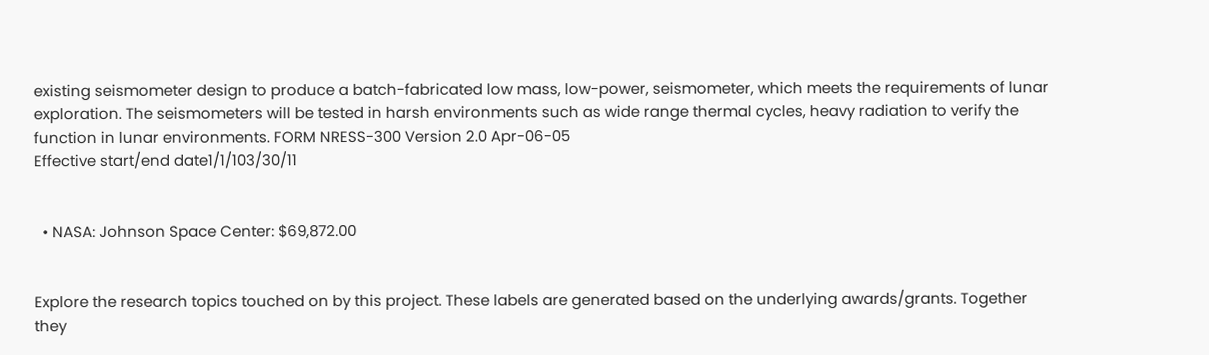existing seismometer design to produce a batch-fabricated low mass, low-power, seismometer, which meets the requirements of lunar exploration. The seismometers will be tested in harsh environments such as wide range thermal cycles, heavy radiation to verify the function in lunar environments. FORM NRESS-300 Version 2.0 Apr-06-05
Effective start/end date1/1/103/30/11


  • NASA: Johnson Space Center: $69,872.00


Explore the research topics touched on by this project. These labels are generated based on the underlying awards/grants. Together they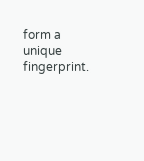form a unique fingerprint.